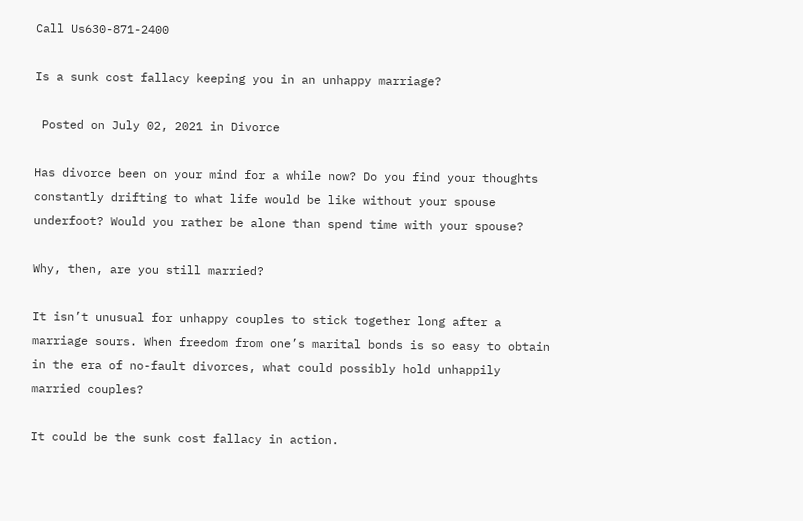Call Us630-871-2400

Is a sunk cost fallacy keeping you in an unhappy marriage?

 Posted on July 02, 2021 in Divorce

Has divorce been on your mind for a while now? Do you find your thoughts constantly drifting to what life would be like without your spouse underfoot? Would you rather be alone than spend time with your spouse?

Why, then, are you still married?

It isn’t unusual for unhappy couples to stick together long after a marriage sours. When freedom from one’s marital bonds is so easy to obtain in the era of no-fault divorces, what could possibly hold unhappily married couples?

It could be the sunk cost fallacy in action.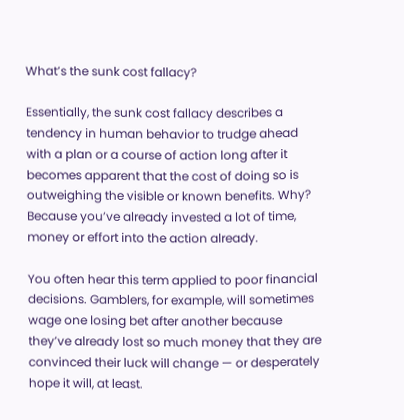What’s the sunk cost fallacy?

Essentially, the sunk cost fallacy describes a tendency in human behavior to trudge ahead with a plan or a course of action long after it becomes apparent that the cost of doing so is outweighing the visible or known benefits. Why? Because you’ve already invested a lot of time, money or effort into the action already.

You often hear this term applied to poor financial decisions. Gamblers, for example, will sometimes wage one losing bet after another because they’ve already lost so much money that they are convinced their luck will change — or desperately hope it will, at least.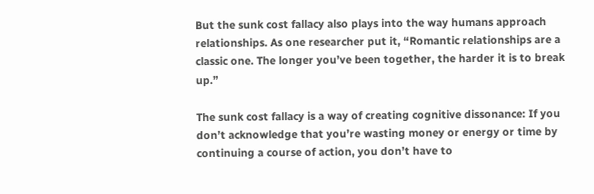But the sunk cost fallacy also plays into the way humans approach relationships. As one researcher put it, “Romantic relationships are a classic one. The longer you’ve been together, the harder it is to break up.”

The sunk cost fallacy is a way of creating cognitive dissonance: If you don’t acknowledge that you’re wasting money or energy or time by continuing a course of action, you don’t have to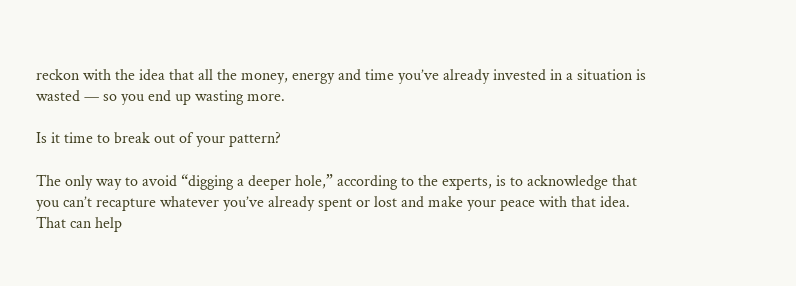reckon with the idea that all the money, energy and time you’ve already invested in a situation is wasted — so you end up wasting more.

Is it time to break out of your pattern?

The only way to avoid “digging a deeper hole,” according to the experts, is to acknowledge that you can’t recapture whatever you’ve already spent or lost and make your peace with that idea. That can help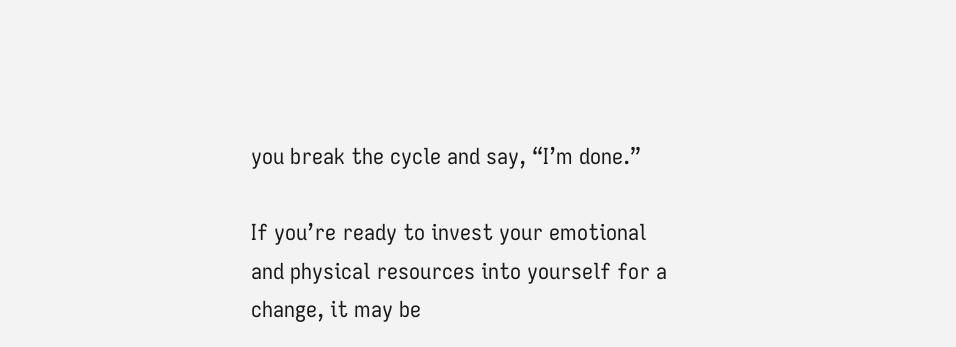you break the cycle and say, “I’m done.”

If you’re ready to invest your emotional and physical resources into yourself for a change, it may be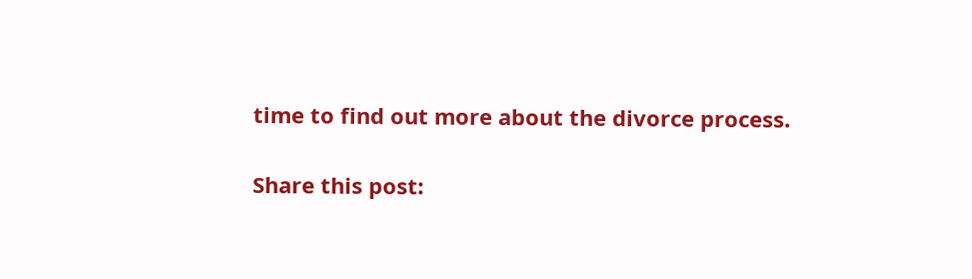time to find out more about the divorce process.

Share this post: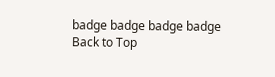badge badge badge badge
Back to Top